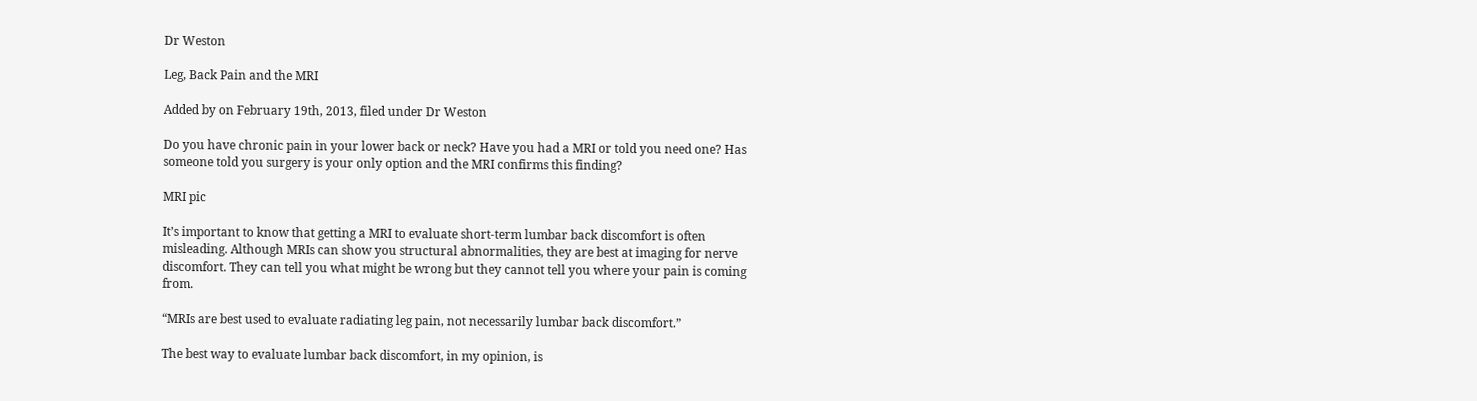Dr Weston

Leg, Back Pain and the MRI

Added by on February 19th, 2013, filed under Dr Weston

Do you have chronic pain in your lower back or neck? Have you had a MRI or told you need one? Has someone told you surgery is your only option and the MRI confirms this finding?

MRI pic

It’s important to know that getting a MRI to evaluate short-term lumbar back discomfort is often misleading. Although MRIs can show you structural abnormalities, they are best at imaging for nerve discomfort. They can tell you what might be wrong but they cannot tell you where your pain is coming from.

“MRIs are best used to evaluate radiating leg pain, not necessarily lumbar back discomfort.”

The best way to evaluate lumbar back discomfort, in my opinion, is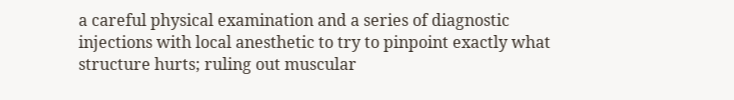a careful physical examination and a series of diagnostic injections with local anesthetic to try to pinpoint exactly what structure hurts; ruling out muscular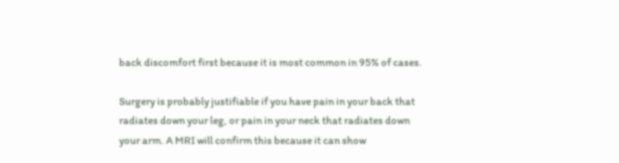back discomfort first because it is most common in 95% of cases.

Surgery is probably justifiable if you have pain in your back that radiates down your leg, or pain in your neck that radiates down your arm. A MRI will confirm this because it can show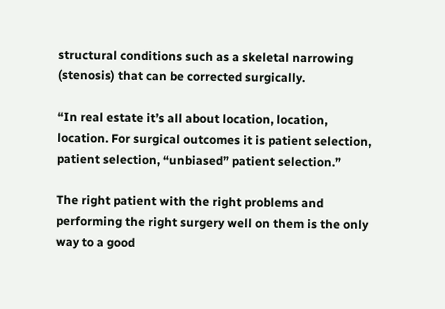structural conditions such as a skeletal narrowing (stenosis) that can be corrected surgically.

“In real estate it’s all about location, location, location. For surgical outcomes it is patient selection, patient selection, “unbiased” patient selection.”

The right patient with the right problems and performing the right surgery well on them is the only way to a good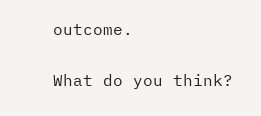outcome.

What do you think?